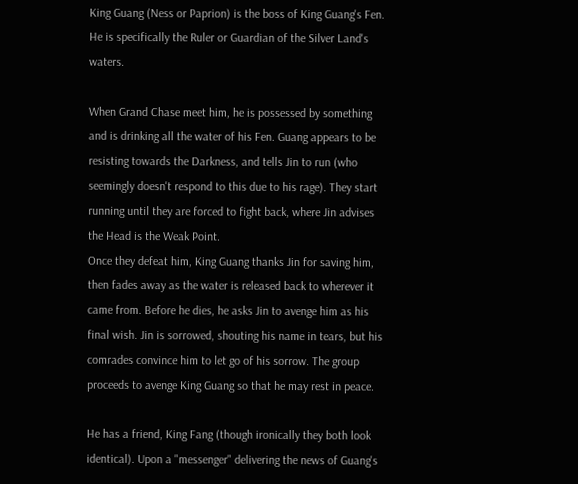King Guang (Ness or Paprion) is the boss of King Guang's Fen. He is specifically the Ruler or Guardian of the Silver Land's waters.

When Grand Chase meet him, he is possessed by something and is drinking all the water of his Fen. Guang appears to be resisting towards the Darkness, and tells Jin to run (who seemingly doesn't respond to this due to his rage). They start running until they are forced to fight back, where Jin advises the Head is the Weak Point.
Once they defeat him, King Guang thanks Jin for saving him, then fades away as the water is released back to wherever it came from. Before he dies, he asks Jin to avenge him as his final wish. Jin is sorrowed, shouting his name in tears, but his comrades convince him to let go of his sorrow. The group proceeds to avenge King Guang so that he may rest in peace.

He has a friend, King Fang (though ironically they both look identical). Upon a "messenger" delivering the news of Guang's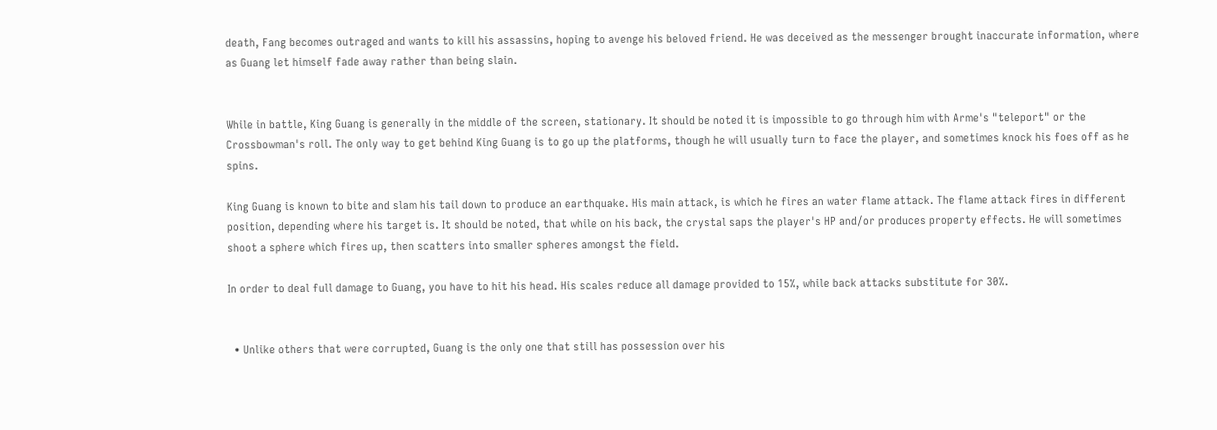death, Fang becomes outraged and wants to kill his assassins, hoping to avenge his beloved friend. He was deceived as the messenger brought inaccurate information, where as Guang let himself fade away rather than being slain.


While in battle, King Guang is generally in the middle of the screen, stationary. It should be noted it is impossible to go through him with Arme's "teleport" or the Crossbowman's roll. The only way to get behind King Guang is to go up the platforms, though he will usually turn to face the player, and sometimes knock his foes off as he spins.

King Guang is known to bite and slam his tail down to produce an earthquake. His main attack, is which he fires an water flame attack. The flame attack fires in different position, depending where his target is. It should be noted, that while on his back, the crystal saps the player's HP and/or produces property effects. He will sometimes shoot a sphere which fires up, then scatters into smaller spheres amongst the field.

In order to deal full damage to Guang, you have to hit his head. His scales reduce all damage provided to 15%, while back attacks substitute for 30%.


  • Unlike others that were corrupted, Guang is the only one that still has possession over his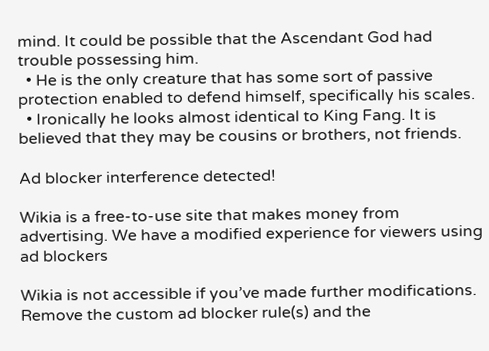mind. It could be possible that the Ascendant God had trouble possessing him.
  • He is the only creature that has some sort of passive protection enabled to defend himself, specifically his scales.
  • Ironically he looks almost identical to King Fang. It is believed that they may be cousins or brothers, not friends.

Ad blocker interference detected!

Wikia is a free-to-use site that makes money from advertising. We have a modified experience for viewers using ad blockers

Wikia is not accessible if you’ve made further modifications. Remove the custom ad blocker rule(s) and the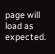page will load as expected.